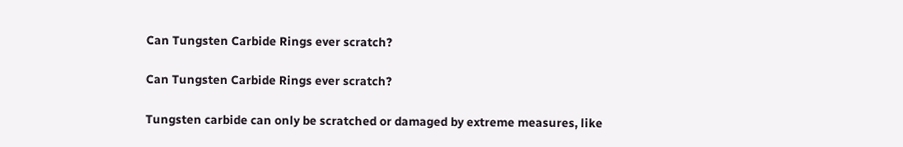Can Tungsten Carbide Rings ever scratch?

Can Tungsten Carbide Rings ever scratch?

Tungsten carbide can only be scratched or damaged by extreme measures, like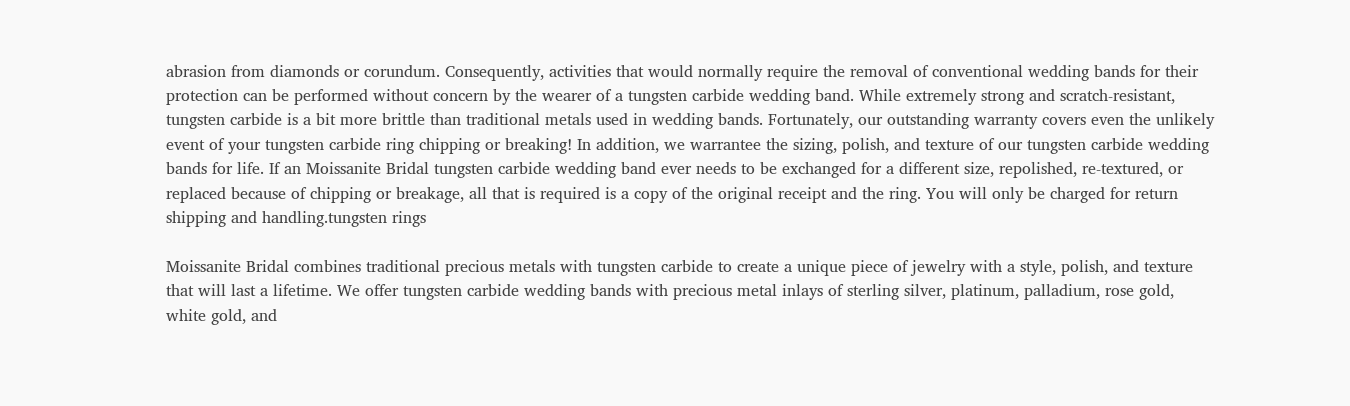abrasion from diamonds or corundum. Consequently, activities that would normally require the removal of conventional wedding bands for their protection can be performed without concern by the wearer of a tungsten carbide wedding band. While extremely strong and scratch-resistant, tungsten carbide is a bit more brittle than traditional metals used in wedding bands. Fortunately, our outstanding warranty covers even the unlikely event of your tungsten carbide ring chipping or breaking! In addition, we warrantee the sizing, polish, and texture of our tungsten carbide wedding bands for life. If an Moissanite Bridal tungsten carbide wedding band ever needs to be exchanged for a different size, repolished, re-textured, or replaced because of chipping or breakage, all that is required is a copy of the original receipt and the ring. You will only be charged for return shipping and handling.tungsten rings

Moissanite Bridal combines traditional precious metals with tungsten carbide to create a unique piece of jewelry with a style, polish, and texture that will last a lifetime. We offer tungsten carbide wedding bands with precious metal inlays of sterling silver, platinum, palladium, rose gold, white gold, and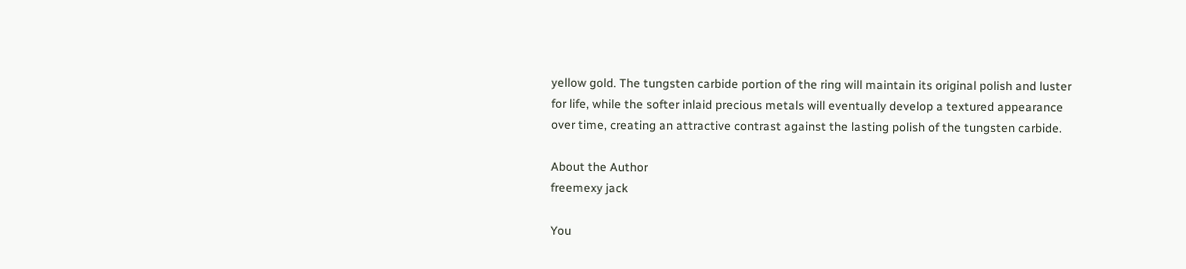yellow gold. The tungsten carbide portion of the ring will maintain its original polish and luster for life, while the softer inlaid precious metals will eventually develop a textured appearance over time, creating an attractive contrast against the lasting polish of the tungsten carbide.

About the Author
freemexy jack

You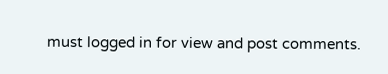must logged in for view and post comments.